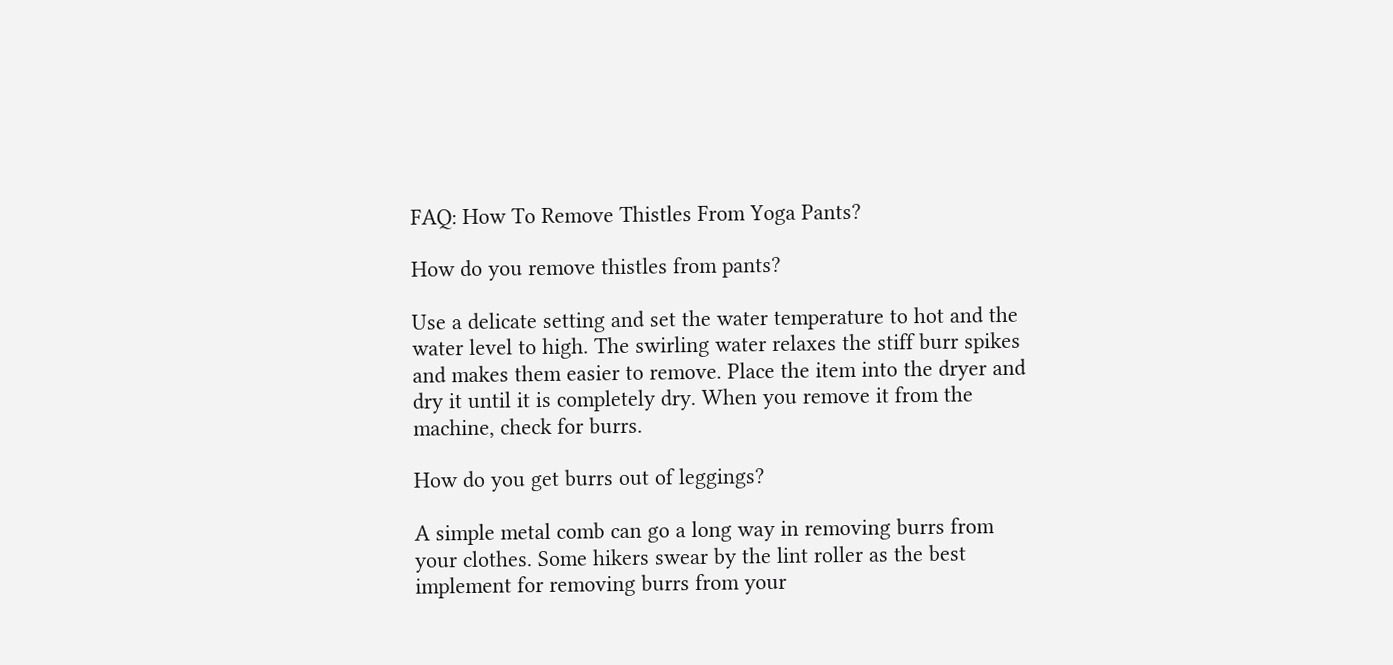FAQ: How To Remove Thistles From Yoga Pants?

How do you remove thistles from pants?

Use a delicate setting and set the water temperature to hot and the water level to high. The swirling water relaxes the stiff burr spikes and makes them easier to remove. Place the item into the dryer and dry it until it is completely dry. When you remove it from the machine, check for burrs.

How do you get burrs out of leggings?

A simple metal comb can go a long way in removing burrs from your clothes. Some hikers swear by the lint roller as the best implement for removing burrs from your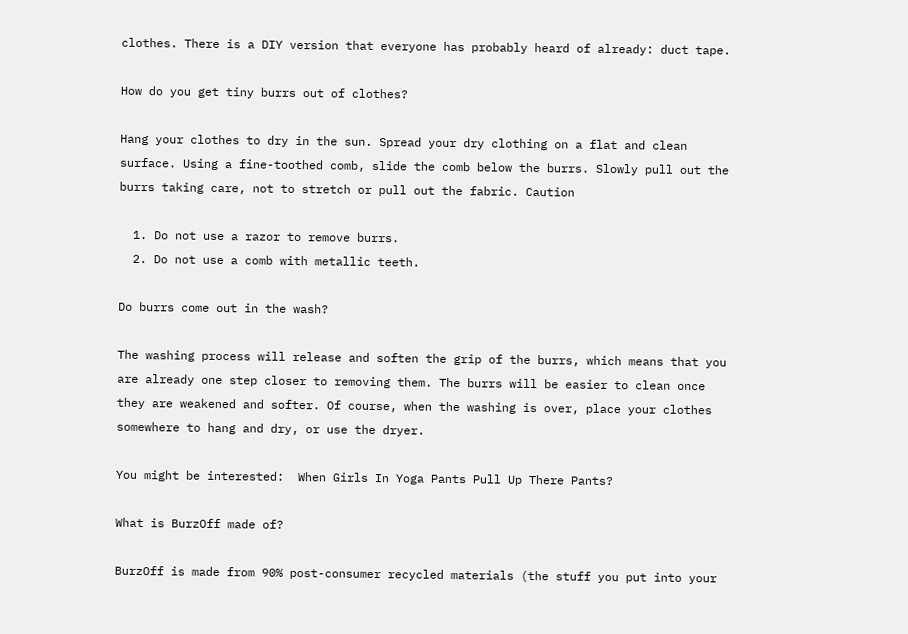clothes. There is a DIY version that everyone has probably heard of already: duct tape.

How do you get tiny burrs out of clothes?

Hang your clothes to dry in the sun. Spread your dry clothing on a flat and clean surface. Using a fine-toothed comb, slide the comb below the burrs. Slowly pull out the burrs taking care, not to stretch or pull out the fabric. Caution

  1. Do not use a razor to remove burrs.
  2. Do not use a comb with metallic teeth.

Do burrs come out in the wash?

The washing process will release and soften the grip of the burrs, which means that you are already one step closer to removing them. The burrs will be easier to clean once they are weakened and softer. Of course, when the washing is over, place your clothes somewhere to hang and dry, or use the dryer.

You might be interested:  When Girls In Yoga Pants Pull Up There Pants?

What is BurzOff made of?

BurzOff is made from 90% post-consumer recycled materials (the stuff you put into your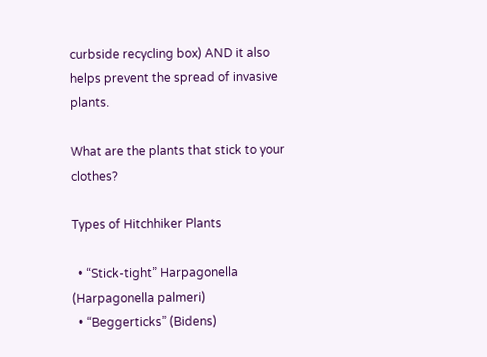curbside recycling box) AND it also helps prevent the spread of invasive plants.

What are the plants that stick to your clothes?

Types of Hitchhiker Plants

  • “Stick-tight” Harpagonella (Harpagonella palmeri)
  • “Beggerticks” (Bidens)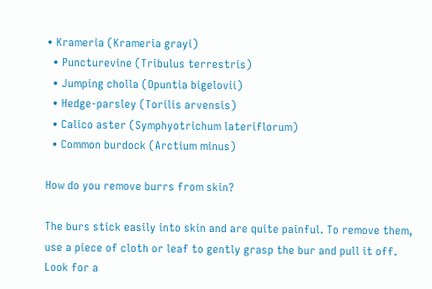• Krameria (Krameria grayi)
  • Puncturevine (Tribulus terrestris)
  • Jumping cholla (Opuntia bigelovii)
  • Hedge-parsley (Torilis arvensis)
  • Calico aster (Symphyotrichum lateriflorum)
  • Common burdock (Arctium minus)

How do you remove burrs from skin?

The burs stick easily into skin and are quite painful. To remove them, use a piece of cloth or leaf to gently grasp the bur and pull it off. Look for a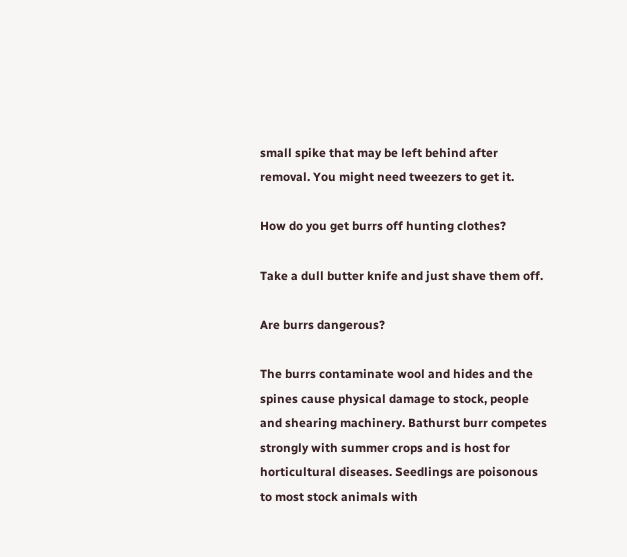small spike that may be left behind after removal. You might need tweezers to get it.

How do you get burrs off hunting clothes?

Take a dull butter knife and just shave them off.

Are burrs dangerous?

The burrs contaminate wool and hides and the spines cause physical damage to stock, people and shearing machinery. Bathurst burr competes strongly with summer crops and is host for horticultural diseases. Seedlings are poisonous to most stock animals with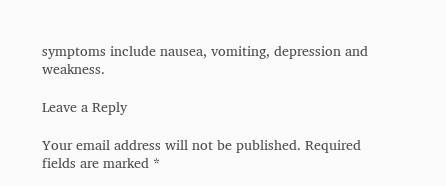symptoms include nausea, vomiting, depression and weakness.

Leave a Reply

Your email address will not be published. Required fields are marked *